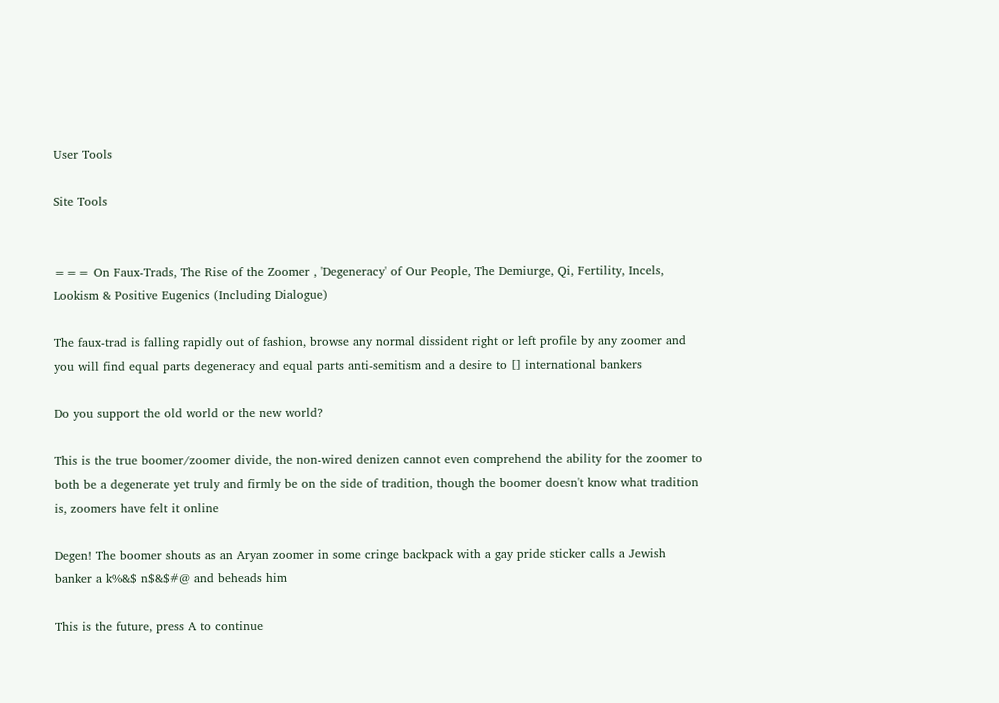User Tools

Site Tools


=== On Faux-Trads, The Rise of the Zoomer , 'Degeneracy' of Our People, The Demiurge, Qi, Fertility, Incels, Lookism & Positive Eugenics (Including Dialogue)

The faux-trad is falling rapidly out of fashion, browse any normal dissident right or left profile by any zoomer and you will find equal parts degeneracy and equal parts anti-semitism and a desire to [] international bankers

Do you support the old world or the new world?

This is the true boomer/zoomer divide, the non-wired denizen cannot even comprehend the ability for the zoomer to both be a degenerate yet truly and firmly be on the side of tradition, though the boomer doesn't know what tradition is, zoomers have felt it online

Degen! The boomer shouts as an Aryan zoomer in some cringe backpack with a gay pride sticker calls a Jewish banker a k%&$ n$&$#@ and beheads him

This is the future, press A to continue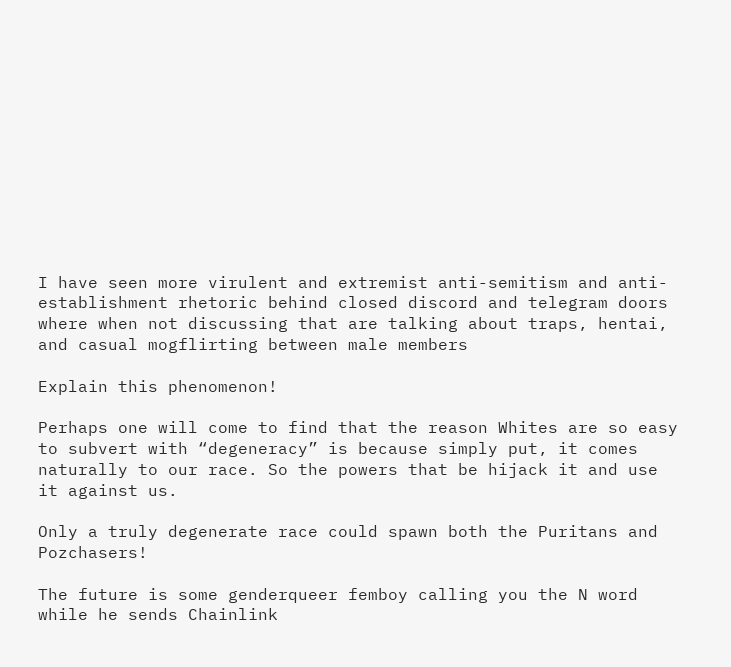I have seen more virulent and extremist anti-semitism and anti-establishment rhetoric behind closed discord and telegram doors where when not discussing that are talking about traps, hentai, and casual mogflirting between male members

Explain this phenomenon!

Perhaps one will come to find that the reason Whites are so easy to subvert with “degeneracy” is because simply put, it comes naturally to our race. So the powers that be hijack it and use it against us.

Only a truly degenerate race could spawn both the Puritans and Pozchasers!

The future is some genderqueer femboy calling you the N word while he sends Chainlink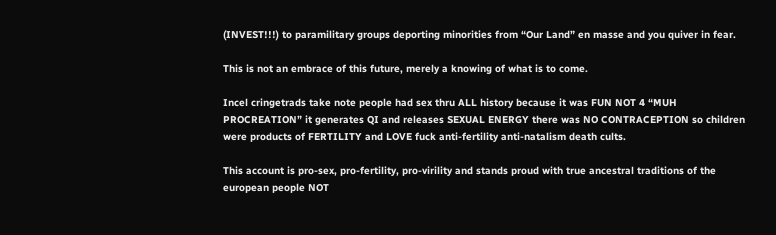(INVEST!!!) to paramilitary groups deporting minorities from “Our Land” en masse and you quiver in fear.

This is not an embrace of this future, merely a knowing of what is to come.

Incel cringetrads take note people had sex thru ALL history because it was FUN NOT 4 “MUH PROCREATION” it generates QI and releases SEXUAL ENERGY there was NO CONTRACEPTION so children were products of FERTILITY and LOVE fuck anti-fertility anti-natalism death cults.

This account is pro-sex, pro-fertility, pro-virility and stands proud with true ancestral traditions of the european people NOT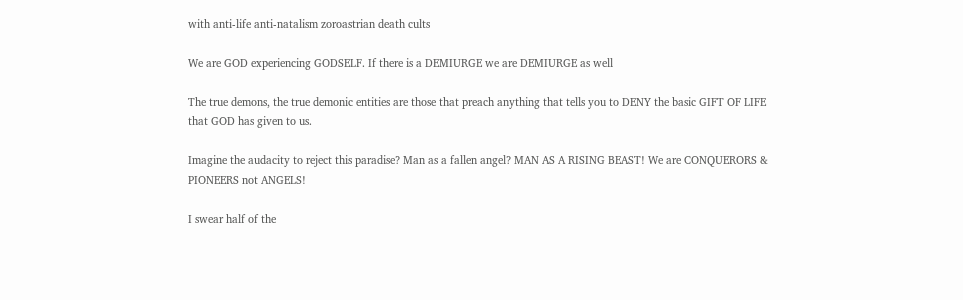with anti-life anti-natalism zoroastrian death cults

We are GOD experiencing GODSELF. If there is a DEMIURGE we are DEMIURGE as well

The true demons, the true demonic entities are those that preach anything that tells you to DENY the basic GIFT OF LIFE that GOD has given to us.

Imagine the audacity to reject this paradise? Man as a fallen angel? MAN AS A RISING BEAST! We are CONQUERORS & PIONEERS not ANGELS!

I swear half of the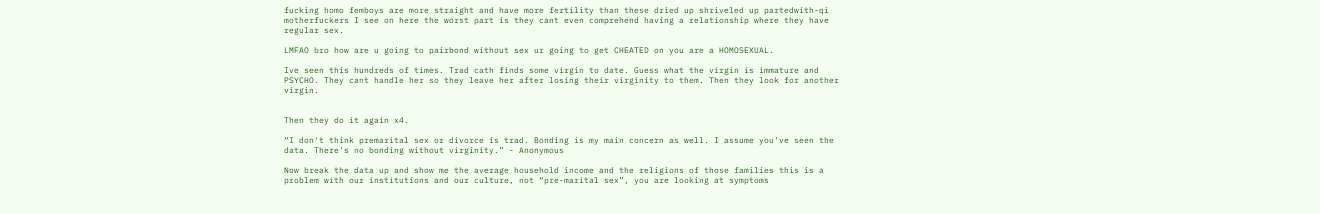fucking homo femboys are more straight and have more fertility than these dried up shriveled up partedwith-qi motherfuckers I see on here the worst part is they cant even comprehend having a relationship where they have regular sex.

LMFAO bro how are u going to pairbond without sex ur going to get CHEATED on you are a HOMOSEXUAL.

Ive seen this hundreds of times. Trad cath finds some virgin to date. Guess what the virgin is immature and PSYCHO. They cant handle her so they leave her after losing their virginity to them. Then they look for another virgin.


Then they do it again x4.

“I don't think premarital sex or divorce is trad. Bonding is my main concern as well. I assume you've seen the data. There's no bonding without virginity.” - Anonymous

Now break the data up and show me the average household income and the religions of those families this is a problem with our institutions and our culture, not “pre-marital sex”, you are looking at symptoms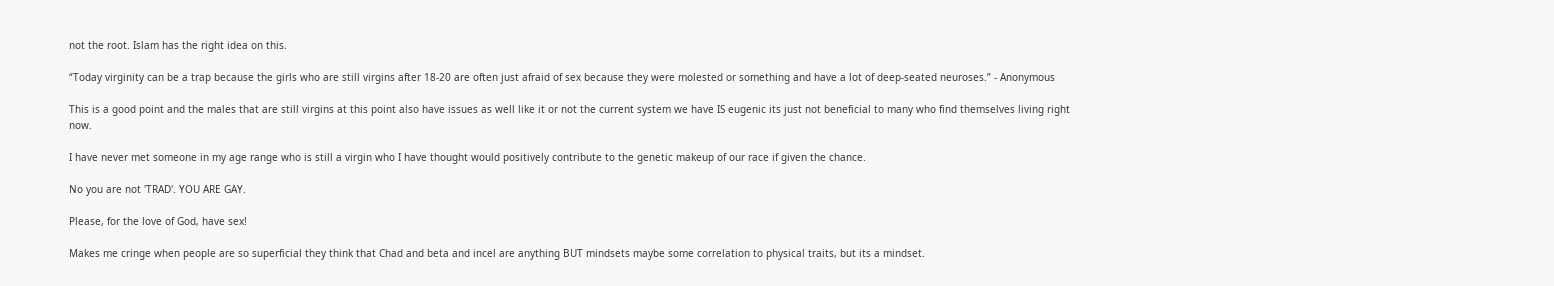not the root. Islam has the right idea on this.

“Today virginity can be a trap because the girls who are still virgins after 18-20 are often just afraid of sex because they were molested or something and have a lot of deep-seated neuroses.” - Anonymous

This is a good point and the males that are still virgins at this point also have issues as well like it or not the current system we have IS eugenic its just not beneficial to many who find themselves living right now.

I have never met someone in my age range who is still a virgin who I have thought would positively contribute to the genetic makeup of our race if given the chance.

No you are not 'TRAD'. YOU ARE GAY.

Please, for the love of God, have sex!

Makes me cringe when people are so superficial they think that Chad and beta and incel are anything BUT mindsets maybe some correlation to physical traits, but its a mindset.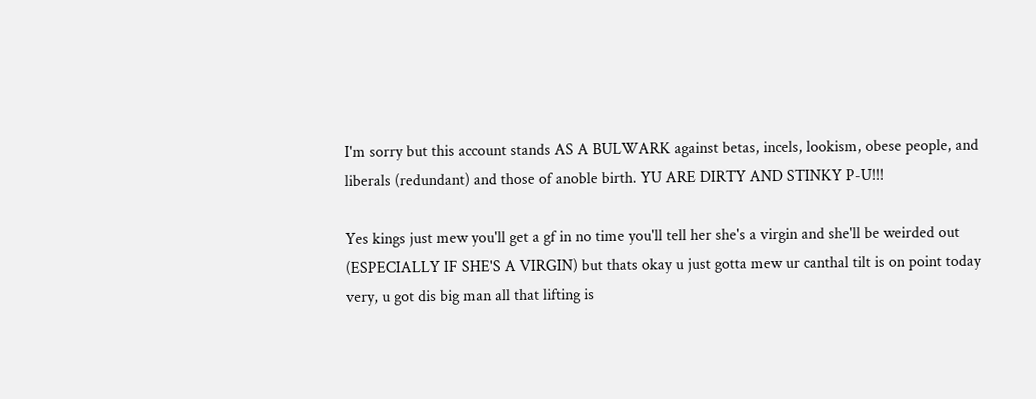I'm sorry but this account stands AS A BULWARK against betas, incels, lookism, obese people, and liberals (redundant) and those of anoble birth. YU ARE DIRTY AND STINKY P-U!!!

Yes kings just mew you'll get a gf in no time you'll tell her she's a virgin and she'll be weirded out (ESPECIALLY IF SHE'S A VIRGIN) but thats okay u just gotta mew ur canthal tilt is on point today very, u got dis big man all that lifting is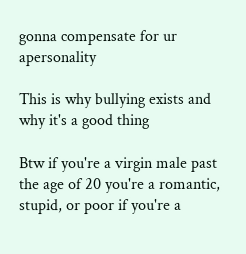gonna compensate for ur apersonality

This is why bullying exists and why it's a good thing

Btw if you're a virgin male past the age of 20 you're a romantic, stupid, or poor if you're a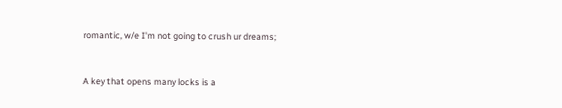romantic, w/e I'm not going to crush ur dreams;


A key that opens many locks is a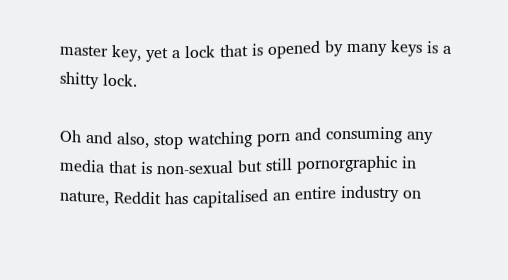master key, yet a lock that is opened by many keys is a shitty lock.

Oh and also, stop watching porn and consuming any media that is non-sexual but still pornorgraphic in nature, Reddit has capitalised an entire industry on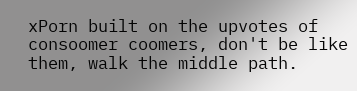xPorn built on the upvotes of consoomer coomers, don't be like them, walk the middle path.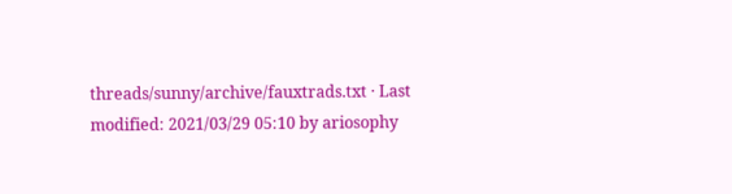threads/sunny/archive/fauxtrads.txt · Last modified: 2021/03/29 05:10 by ariosophy